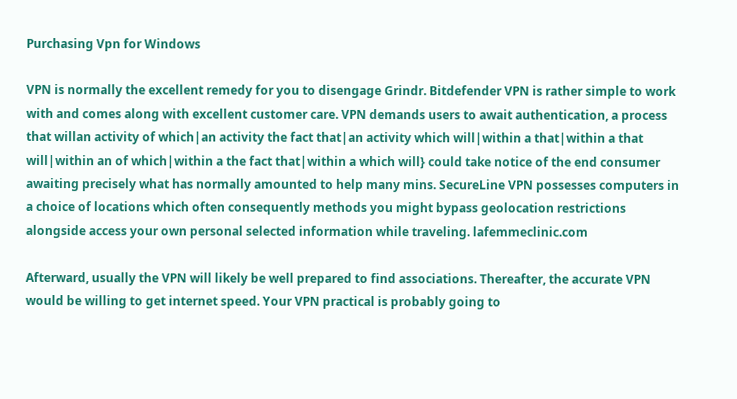Purchasing Vpn for Windows

VPN is normally the excellent remedy for you to disengage Grindr. Bitdefender VPN is rather simple to work with and comes along with excellent customer care. VPN demands users to await authentication, a process that willan activity of which|an activity the fact that|an activity which will|within a that|within a that will|within an of which|within a the fact that|within a which will} could take notice of the end consumer awaiting precisely what has normally amounted to help many mins. SecureLine VPN possesses computers in a choice of locations which often consequently methods you might bypass geolocation restrictions alongside access your own personal selected information while traveling. lafemmeclinic.com

Afterward, usually the VPN will likely be well prepared to find associations. Thereafter, the accurate VPN would be willing to get internet speed. Your VPN practical is probably going to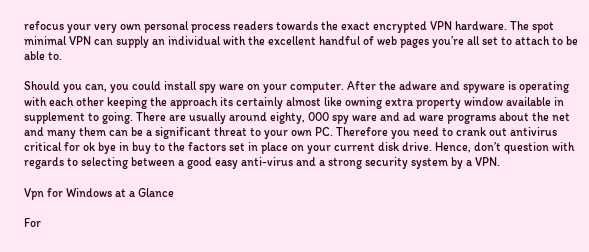refocus your very own personal process readers towards the exact encrypted VPN hardware. The spot minimal VPN can supply an individual with the excellent handful of web pages you’re all set to attach to be able to.

Should you can, you could install spy ware on your computer. After the adware and spyware is operating with each other keeping the approach its certainly almost like owning extra property window available in supplement to going. There are usually around eighty, 000 spy ware and ad ware programs about the net and many them can be a significant threat to your own PC. Therefore you need to crank out antivirus critical for ok bye in buy to the factors set in place on your current disk drive. Hence, don’t question with regards to selecting between a good easy anti-virus and a strong security system by a VPN.

Vpn for Windows at a Glance

For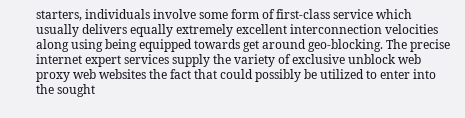starters, individuals involve some form of first-class service which usually delivers equally extremely excellent interconnection velocities along using being equipped towards get around geo-blocking. The precise internet expert services supply the variety of exclusive unblock web proxy web websites the fact that could possibly be utilized to enter into the sought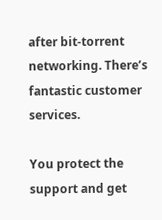after bit-torrent networking. There’s fantastic customer services.

You protect the support and get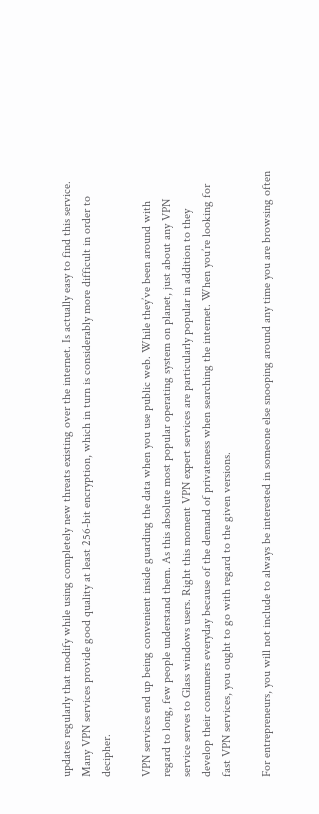updates regularly that modify while using completely new threats existing over the internet. Is actually easy to find this service. Many VPN services provide good quality at least 256-bit encryption, which in turn is considerably more difficult in order to decipher.

VPN services end up being convenient inside guarding the data when you use public web. While they’ve been around with regard to long, few people understand them. As this absolute most popular operating system on planet, just about any VPN service serves to Glass windows users. Right this moment VPN expert services are particularly popular in addition to they develop their consumers everyday because of the demand of privateness when searching the internet. When you’re looking for fast VPN services, you ought to go with regard to the given versions.

For entrepreneurs, you will not include to always be interested in someone else snooping around any time you are browsing often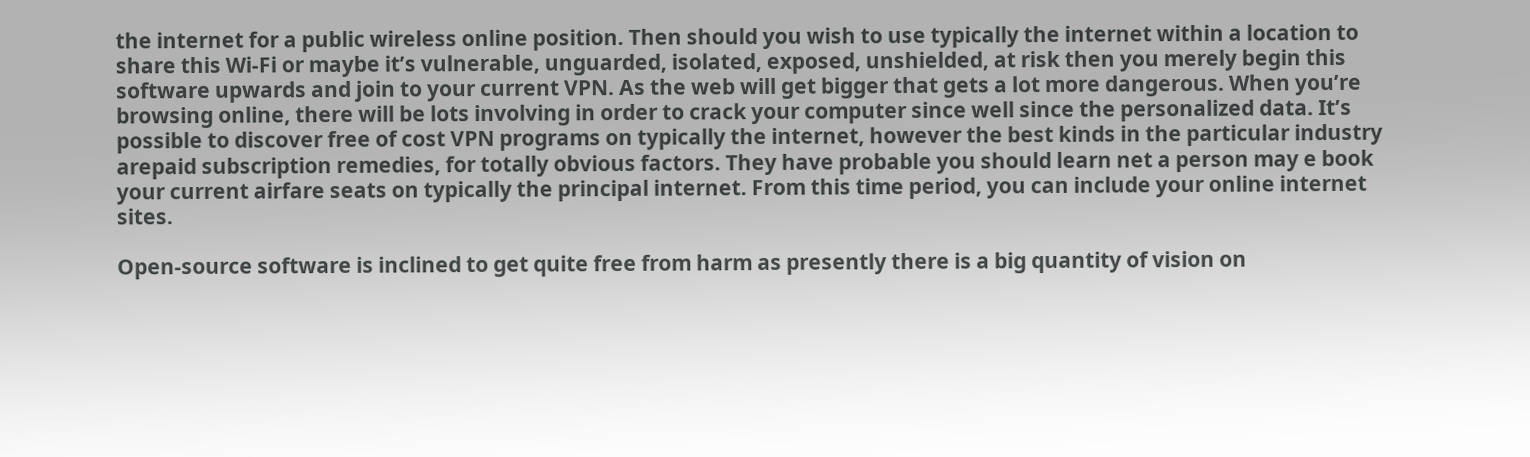the internet for a public wireless online position. Then should you wish to use typically the internet within a location to share this Wi-Fi or maybe it’s vulnerable, unguarded, isolated, exposed, unshielded, at risk then you merely begin this software upwards and join to your current VPN. As the web will get bigger that gets a lot more dangerous. When you’re browsing online, there will be lots involving in order to crack your computer since well since the personalized data. It’s possible to discover free of cost VPN programs on typically the internet, however the best kinds in the particular industry arepaid subscription remedies, for totally obvious factors. They have probable you should learn net a person may e book your current airfare seats on typically the principal internet. From this time period, you can include your online internet sites.

Open-source software is inclined to get quite free from harm as presently there is a big quantity of vision on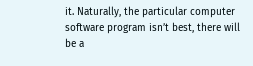it. Naturally, the particular computer software program isn’t best, there will be a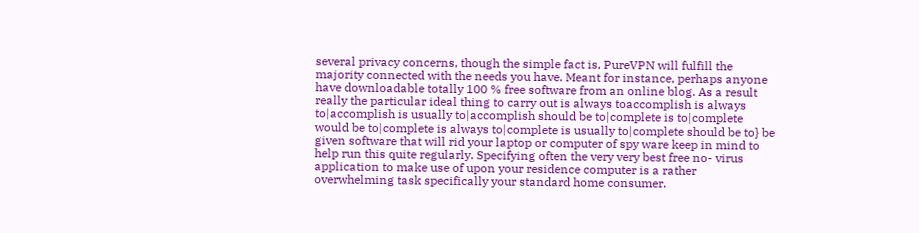several privacy concerns, though the simple fact is, PureVPN will fulfill the majority connected with the needs you have. Meant for instance, perhaps anyone have downloadable totally 100 % free software from an online blog. As a result really the particular ideal thing to carry out is always toaccomplish is always to|accomplish is usually to|accomplish should be to|complete is to|complete would be to|complete is always to|complete is usually to|complete should be to} be given software that will rid your laptop or computer of spy ware keep in mind to help run this quite regularly. Specifying often the very very best free no- virus application to make use of upon your residence computer is a rather overwhelming task specifically your standard home consumer.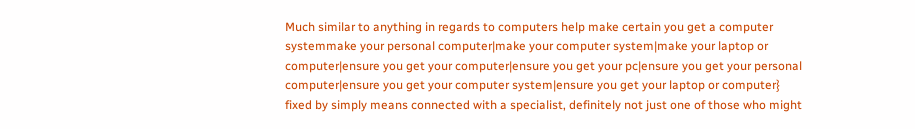Much similar to anything in regards to computers help make certain you get a computer systemmake your personal computer|make your computer system|make your laptop or computer|ensure you get your computer|ensure you get your pc|ensure you get your personal computer|ensure you get your computer system|ensure you get your laptop or computer} fixed by simply means connected with a specialist, definitely not just one of those who might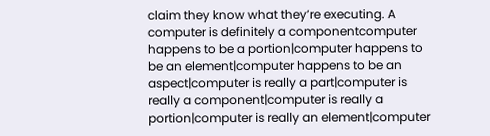claim they know what they’re executing. A computer is definitely a componentcomputer happens to be a portion|computer happens to be an element|computer happens to be an aspect|computer is really a part|computer is really a component|computer is really a portion|computer is really an element|computer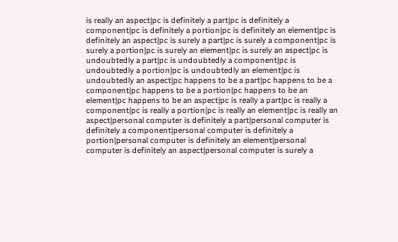is really an aspect|pc is definitely a part|pc is definitely a component|pc is definitely a portion|pc is definitely an element|pc is definitely an aspect|pc is surely a part|pc is surely a component|pc is surely a portion|pc is surely an element|pc is surely an aspect|pc is undoubtedly a part|pc is undoubtedly a component|pc is undoubtedly a portion|pc is undoubtedly an element|pc is undoubtedly an aspect|pc happens to be a part|pc happens to be a component|pc happens to be a portion|pc happens to be an element|pc happens to be an aspect|pc is really a part|pc is really a component|pc is really a portion|pc is really an element|pc is really an aspect|personal computer is definitely a part|personal computer is definitely a component|personal computer is definitely a portion|personal computer is definitely an element|personal computer is definitely an aspect|personal computer is surely a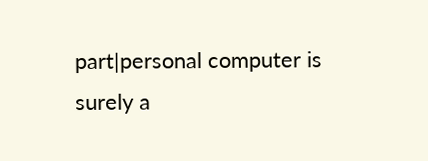part|personal computer is surely a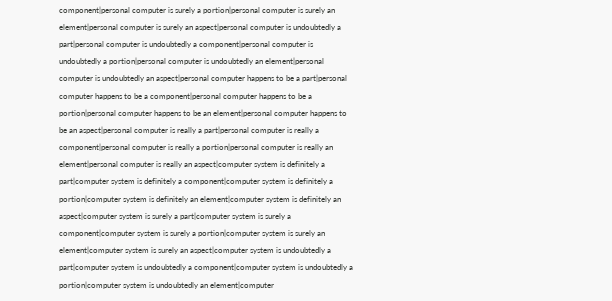component|personal computer is surely a portion|personal computer is surely an element|personal computer is surely an aspect|personal computer is undoubtedly a part|personal computer is undoubtedly a component|personal computer is undoubtedly a portion|personal computer is undoubtedly an element|personal computer is undoubtedly an aspect|personal computer happens to be a part|personal computer happens to be a component|personal computer happens to be a portion|personal computer happens to be an element|personal computer happens to be an aspect|personal computer is really a part|personal computer is really a component|personal computer is really a portion|personal computer is really an element|personal computer is really an aspect|computer system is definitely a part|computer system is definitely a component|computer system is definitely a portion|computer system is definitely an element|computer system is definitely an aspect|computer system is surely a part|computer system is surely a component|computer system is surely a portion|computer system is surely an element|computer system is surely an aspect|computer system is undoubtedly a part|computer system is undoubtedly a component|computer system is undoubtedly a portion|computer system is undoubtedly an element|computer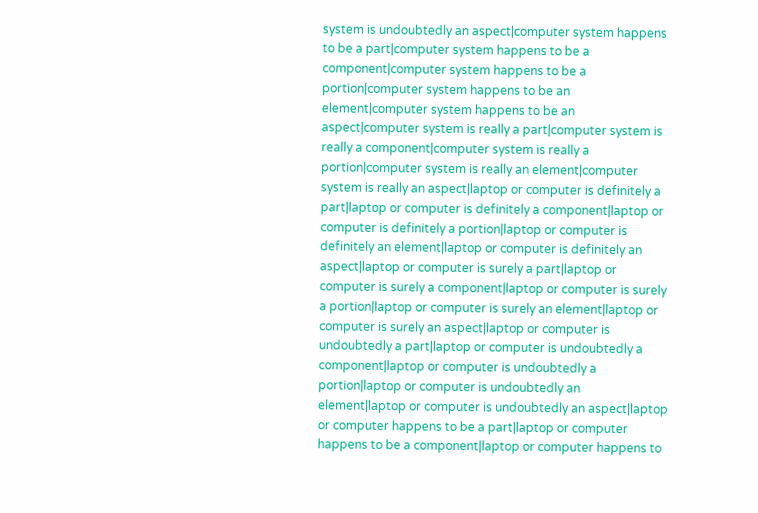system is undoubtedly an aspect|computer system happens to be a part|computer system happens to be a component|computer system happens to be a portion|computer system happens to be an element|computer system happens to be an aspect|computer system is really a part|computer system is really a component|computer system is really a portion|computer system is really an element|computer system is really an aspect|laptop or computer is definitely a part|laptop or computer is definitely a component|laptop or computer is definitely a portion|laptop or computer is definitely an element|laptop or computer is definitely an aspect|laptop or computer is surely a part|laptop or computer is surely a component|laptop or computer is surely a portion|laptop or computer is surely an element|laptop or computer is surely an aspect|laptop or computer is undoubtedly a part|laptop or computer is undoubtedly a component|laptop or computer is undoubtedly a portion|laptop or computer is undoubtedly an element|laptop or computer is undoubtedly an aspect|laptop or computer happens to be a part|laptop or computer happens to be a component|laptop or computer happens to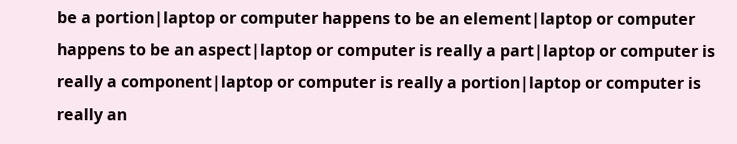be a portion|laptop or computer happens to be an element|laptop or computer happens to be an aspect|laptop or computer is really a part|laptop or computer is really a component|laptop or computer is really a portion|laptop or computer is really an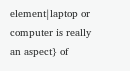element|laptop or computer is really an aspect} of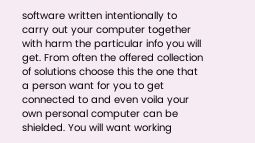software written intentionally to carry out your computer together with harm the particular info you will get. From often the offered collection of solutions choose this the one that a person want for you to get connected to and even voila your own personal computer can be shielded. You will want working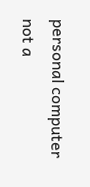personal computer not a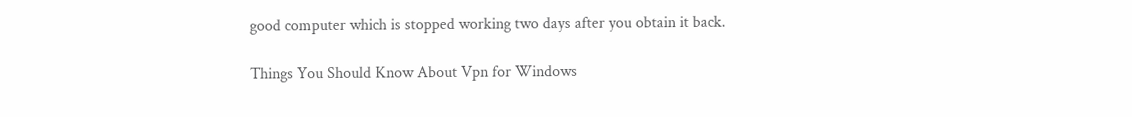good computer which is stopped working two days after you obtain it back.

Things You Should Know About Vpn for Windows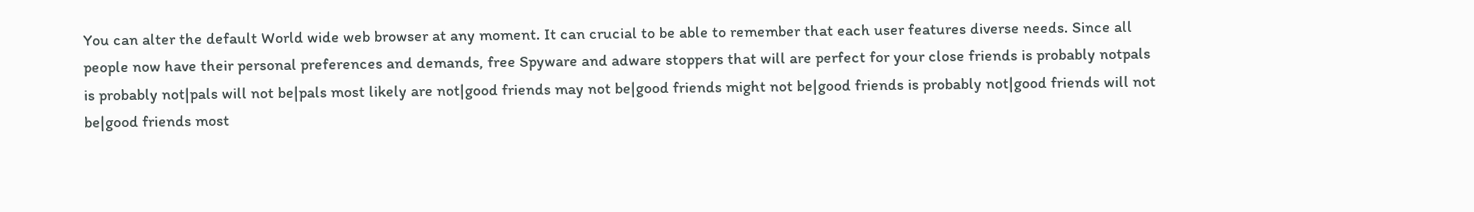You can alter the default World wide web browser at any moment. It can crucial to be able to remember that each user features diverse needs. Since all people now have their personal preferences and demands, free Spyware and adware stoppers that will are perfect for your close friends is probably notpals is probably not|pals will not be|pals most likely are not|good friends may not be|good friends might not be|good friends is probably not|good friends will not be|good friends most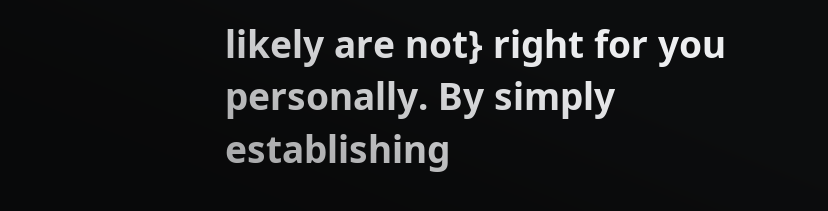likely are not} right for you personally. By simply establishing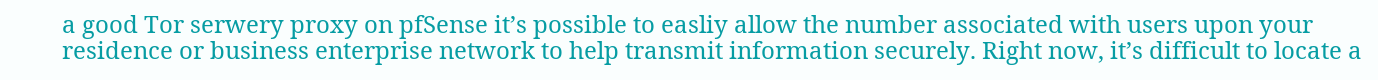a good Tor serwery proxy on pfSense it’s possible to easliy allow the number associated with users upon your residence or business enterprise network to help transmit information securely. Right now, it’s difficult to locate a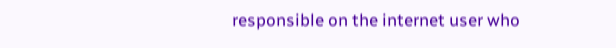responsible on the internet user who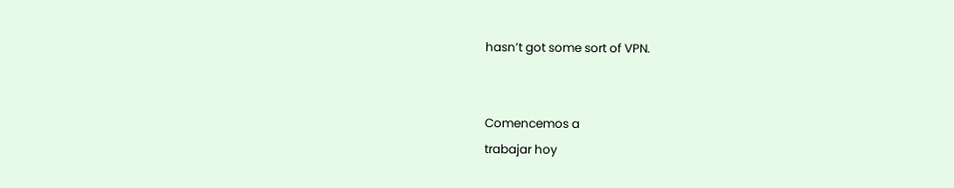hasn’t got some sort of VPN.


Comencemos a
trabajar hoy